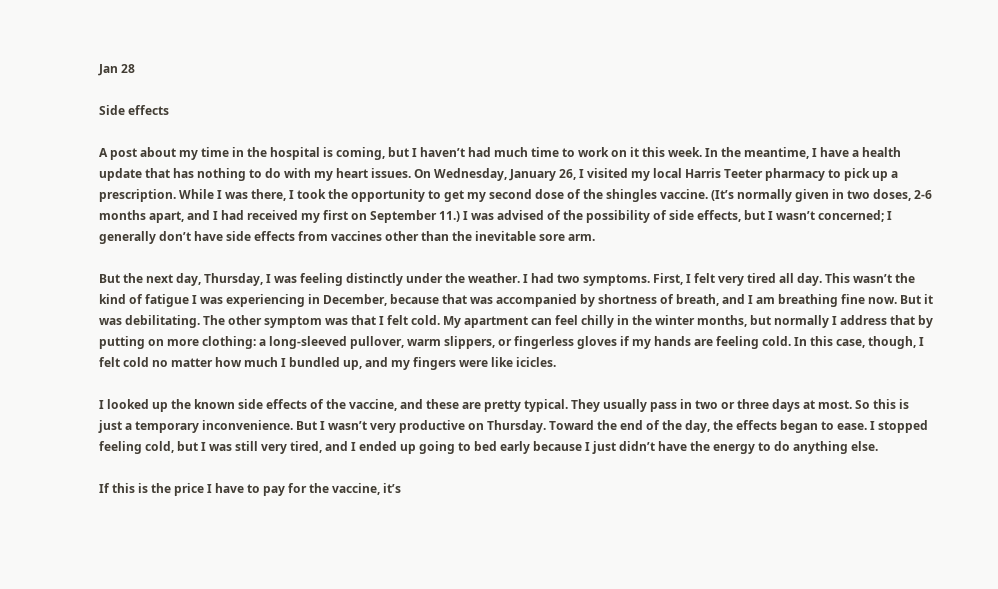Jan 28

Side effects

A post about my time in the hospital is coming, but I haven’t had much time to work on it this week. In the meantime, I have a health update that has nothing to do with my heart issues. On Wednesday, January 26, I visited my local Harris Teeter pharmacy to pick up a prescription. While I was there, I took the opportunity to get my second dose of the shingles vaccine. (It’s normally given in two doses, 2-6 months apart, and I had received my first on September 11.) I was advised of the possibility of side effects, but I wasn’t concerned; I generally don’t have side effects from vaccines other than the inevitable sore arm.

But the next day, Thursday, I was feeling distinctly under the weather. I had two symptoms. First, I felt very tired all day. This wasn’t the kind of fatigue I was experiencing in December, because that was accompanied by shortness of breath, and I am breathing fine now. But it was debilitating. The other symptom was that I felt cold. My apartment can feel chilly in the winter months, but normally I address that by putting on more clothing: a long-sleeved pullover, warm slippers, or fingerless gloves if my hands are feeling cold. In this case, though, I felt cold no matter how much I bundled up, and my fingers were like icicles.

I looked up the known side effects of the vaccine, and these are pretty typical. They usually pass in two or three days at most. So this is just a temporary inconvenience. But I wasn’t very productive on Thursday. Toward the end of the day, the effects began to ease. I stopped feeling cold, but I was still very tired, and I ended up going to bed early because I just didn’t have the energy to do anything else.

If this is the price I have to pay for the vaccine, it’s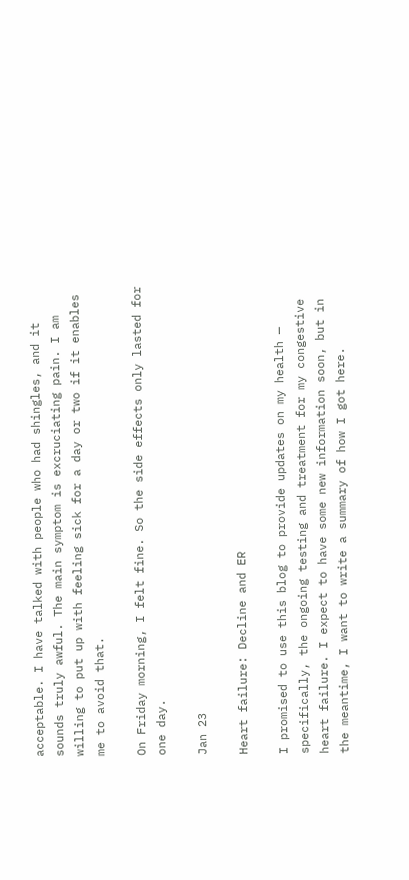acceptable. I have talked with people who had shingles, and it sounds truly awful. The main symptom is excruciating pain. I am willing to put up with feeling sick for a day or two if it enables me to avoid that.

On Friday morning, I felt fine. So the side effects only lasted for one day.

Jan 23

Heart failure: Decline and ER

I promised to use this blog to provide updates on my health — specifically, the ongoing testing and treatment for my congestive heart failure. I expect to have some new information soon, but in the meantime, I want to write a summary of how I got here.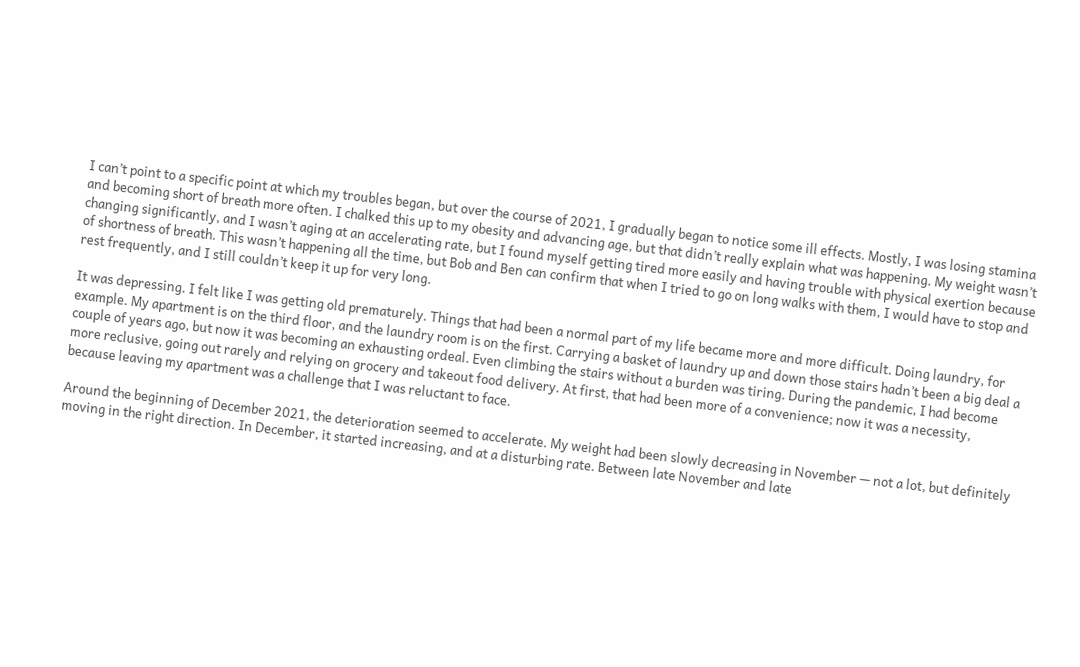I can’t point to a specific point at which my troubles began, but over the course of 2021, I gradually began to notice some ill effects. Mostly, I was losing stamina and becoming short of breath more often. I chalked this up to my obesity and advancing age, but that didn’t really explain what was happening. My weight wasn’t changing significantly, and I wasn’t aging at an accelerating rate, but I found myself getting tired more easily and having trouble with physical exertion because of shortness of breath. This wasn’t happening all the time, but Bob and Ben can confirm that when I tried to go on long walks with them, I would have to stop and rest frequently, and I still couldn’t keep it up for very long.

It was depressing. I felt like I was getting old prematurely. Things that had been a normal part of my life became more and more difficult. Doing laundry, for example. My apartment is on the third floor, and the laundry room is on the first. Carrying a basket of laundry up and down those stairs hadn’t been a big deal a couple of years ago, but now it was becoming an exhausting ordeal. Even climbing the stairs without a burden was tiring. During the pandemic, I had become more reclusive, going out rarely and relying on grocery and takeout food delivery. At first, that had been more of a convenience; now it was a necessity, because leaving my apartment was a challenge that I was reluctant to face.

Around the beginning of December 2021, the deterioration seemed to accelerate. My weight had been slowly decreasing in November — not a lot, but definitely moving in the right direction. In December, it started increasing, and at a disturbing rate. Between late November and late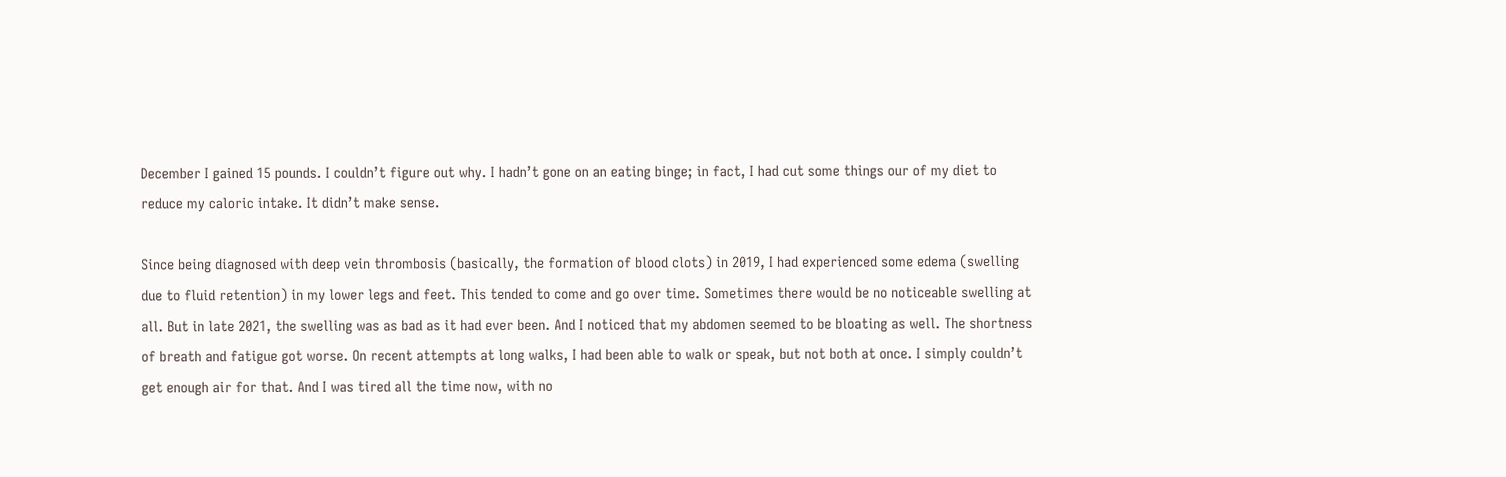December I gained 15 pounds. I couldn’t figure out why. I hadn’t gone on an eating binge; in fact, I had cut some things our of my diet to reduce my caloric intake. It didn’t make sense.

Since being diagnosed with deep vein thrombosis (basically, the formation of blood clots) in 2019, I had experienced some edema (swelling due to fluid retention) in my lower legs and feet. This tended to come and go over time. Sometimes there would be no noticeable swelling at all. But in late 2021, the swelling was as bad as it had ever been. And I noticed that my abdomen seemed to be bloating as well. The shortness of breath and fatigue got worse. On recent attempts at long walks, I had been able to walk or speak, but not both at once. I simply couldn’t get enough air for that. And I was tired all the time now, with no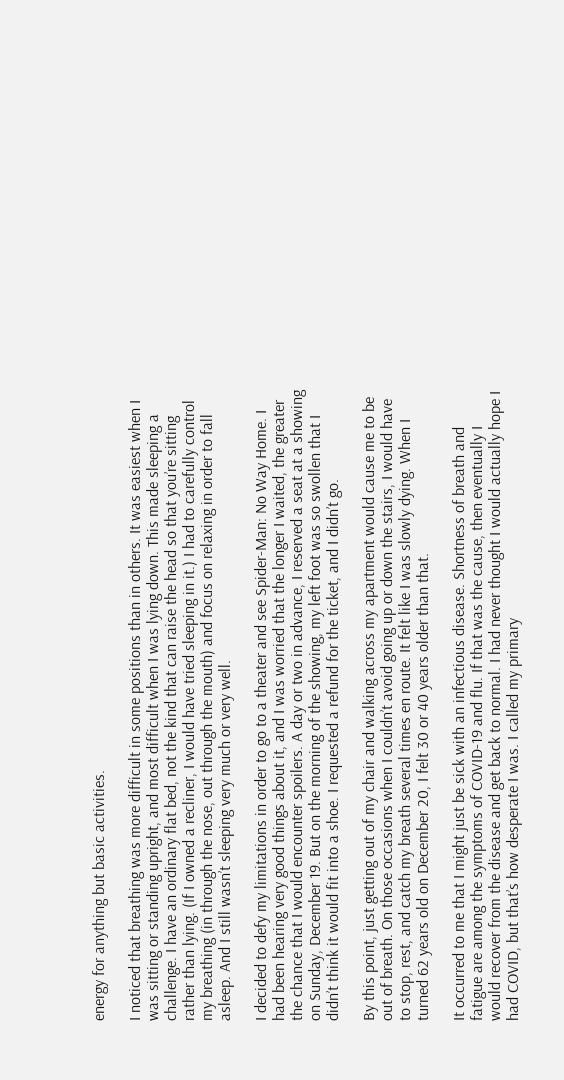energy for anything but basic activities.

I noticed that breathing was more difficult in some positions than in others. It was easiest when I was sitting or standing upright, and most difficult when I was lying down. This made sleeping a challenge. I have an ordinary flat bed, not the kind that can raise the head so that you’re sitting rather than lying. (If I owned a recliner, I would have tried sleeping in it.) I had to carefully control my breathing (in through the nose, out through the mouth) and focus on relaxing in order to fall asleep. And I still wasn’t sleeping very much or very well.

I decided to defy my limitations in order to go to a theater and see Spider-Man: No Way Home. I had been hearing very good things about it, and I was worried that the longer I waited, the greater the chance that I would encounter spoilers. A day or two in advance, I reserved a seat at a showing on Sunday, December 19. But on the morning of the showing, my left foot was so swollen that I didn’t think it would fit into a shoe. I requested a refund for the ticket, and I didn’t go.

By this point, just getting out of my chair and walking across my apartment would cause me to be out of breath. On those occasions when I couldn’t avoid going up or down the stairs, I would have to stop, rest, and catch my breath several times en route. It felt like I was slowly dying. When I turned 62 years old on December 20, I felt 30 or 40 years older than that.

It occurred to me that I might just be sick with an infectious disease. Shortness of breath and fatigue are among the symptoms of COVID-19 and flu. If that was the cause, then eventually I would recover from the disease and get back to normal. I had never thought I would actually hope I had COVID, but that’s how desperate I was. I called my primary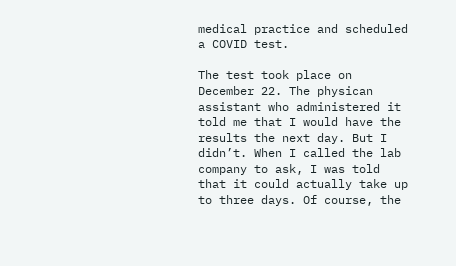medical practice and scheduled a COVID test.

The test took place on December 22. The physican assistant who administered it told me that I would have the results the next day. But I didn’t. When I called the lab company to ask, I was told that it could actually take up to three days. Of course, the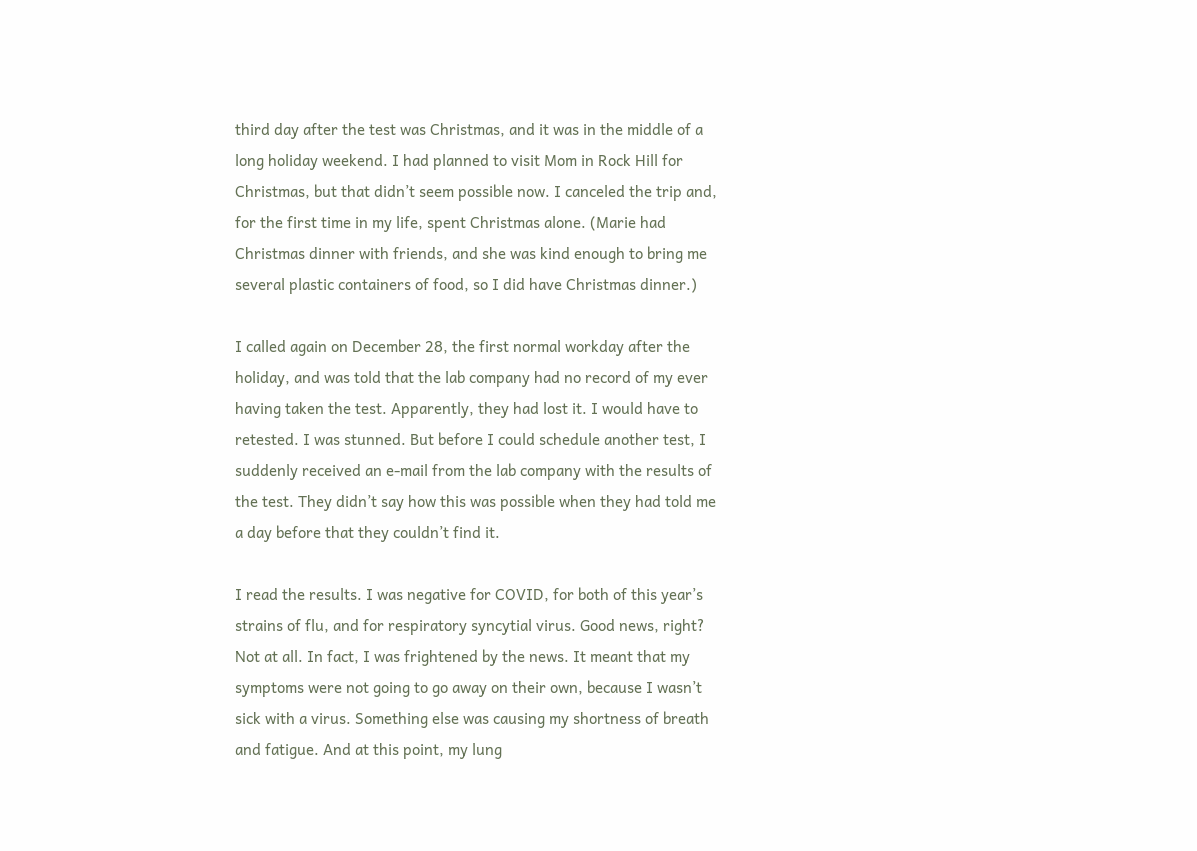third day after the test was Christmas, and it was in the middle of a long holiday weekend. I had planned to visit Mom in Rock Hill for Christmas, but that didn’t seem possible now. I canceled the trip and, for the first time in my life, spent Christmas alone. (Marie had Christmas dinner with friends, and she was kind enough to bring me several plastic containers of food, so I did have Christmas dinner.)

I called again on December 28, the first normal workday after the holiday, and was told that the lab company had no record of my ever having taken the test. Apparently, they had lost it. I would have to retested. I was stunned. But before I could schedule another test, I suddenly received an e-mail from the lab company with the results of the test. They didn’t say how this was possible when they had told me a day before that they couldn’t find it.

I read the results. I was negative for COVID, for both of this year’s strains of flu, and for respiratory syncytial virus. Good news, right? Not at all. In fact, I was frightened by the news. It meant that my symptoms were not going to go away on their own, because I wasn’t sick with a virus. Something else was causing my shortness of breath and fatigue. And at this point, my lung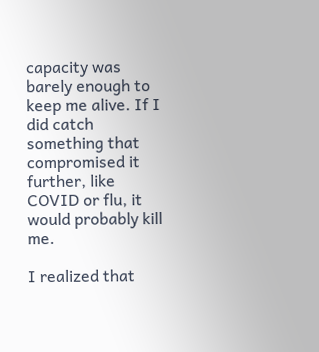capacity was barely enough to keep me alive. If I did catch something that compromised it further, like COVID or flu, it would probably kill me.

I realized that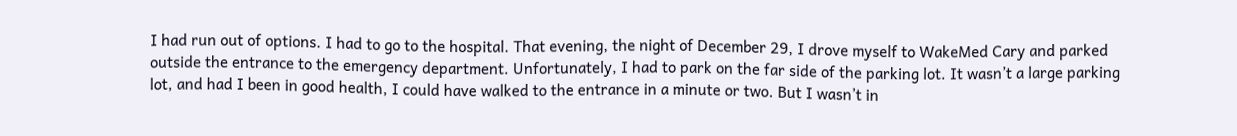I had run out of options. I had to go to the hospital. That evening, the night of December 29, I drove myself to WakeMed Cary and parked outside the entrance to the emergency department. Unfortunately, I had to park on the far side of the parking lot. It wasn’t a large parking lot, and had I been in good health, I could have walked to the entrance in a minute or two. But I wasn’t in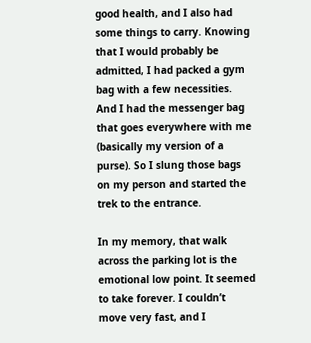good health, and I also had some things to carry. Knowing that I would probably be admitted, I had packed a gym bag with a few necessities. And I had the messenger bag that goes everywhere with me (basically my version of a purse). So I slung those bags on my person and started the trek to the entrance.

In my memory, that walk across the parking lot is the emotional low point. It seemed to take forever. I couldn’t move very fast, and I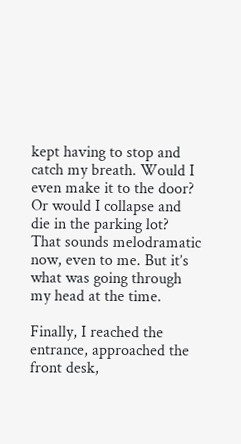kept having to stop and catch my breath. Would I even make it to the door? Or would I collapse and die in the parking lot? That sounds melodramatic now, even to me. But it’s what was going through my head at the time.

Finally, I reached the entrance, approached the front desk,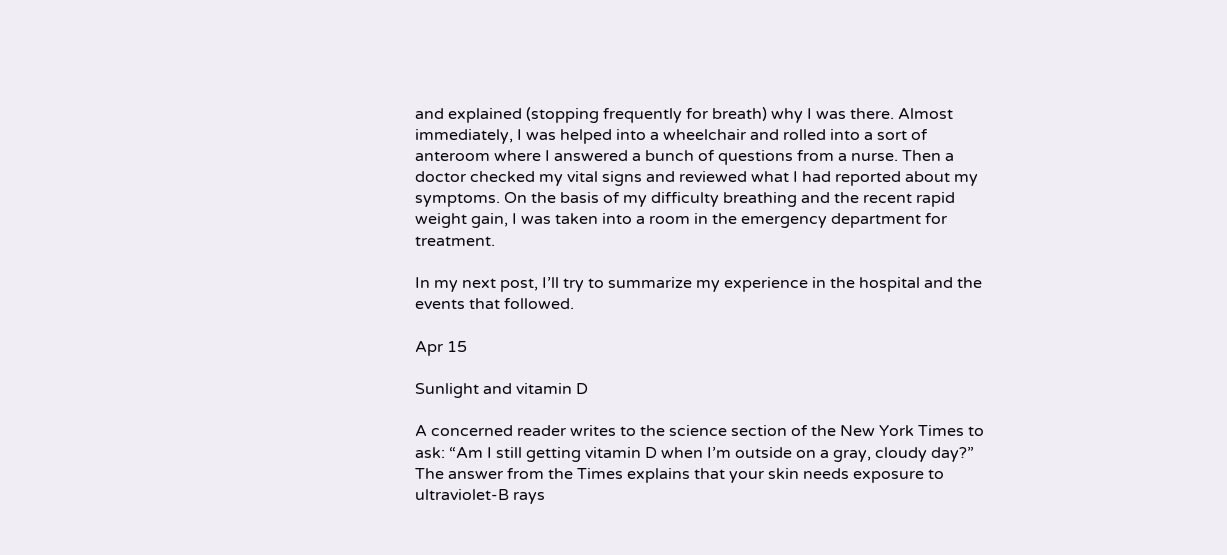and explained (stopping frequently for breath) why I was there. Almost immediately, I was helped into a wheelchair and rolled into a sort of anteroom where I answered a bunch of questions from a nurse. Then a doctor checked my vital signs and reviewed what I had reported about my symptoms. On the basis of my difficulty breathing and the recent rapid weight gain, I was taken into a room in the emergency department for treatment.

In my next post, I’ll try to summarize my experience in the hospital and the events that followed.

Apr 15

Sunlight and vitamin D

A concerned reader writes to the science section of the New York Times to ask: “Am I still getting vitamin D when I’m outside on a gray, cloudy day?” The answer from the Times explains that your skin needs exposure to ultraviolet-B rays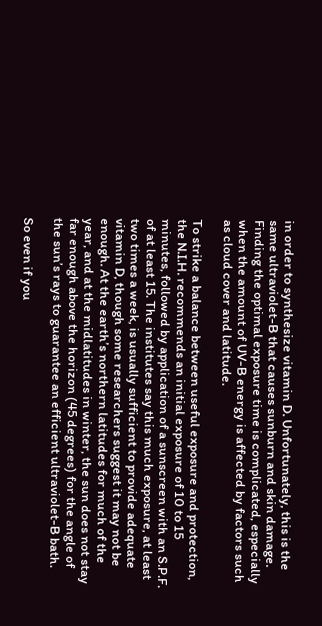in order to synthesize vitamin D. Unfortunately, this is the same ultraviolet-B that causes sunburn and skin damage. Finding the optimal exposure time is complicated, especially when the amount of UV-B energy is affected by factors such as cloud cover and latitude.

To strike a balance between useful exposure and protection, the N.I.H. recommends an initial exposure of 10 to 15 minutes, followed by application of a sunscreen with an S.P.F. of at least 15. The institutes say this much exposure, at least two times a week, is usually sufficient to provide adequate vitamin D, though some researchers suggest it may not be enough. At the earth’s northern latitudes for much of the year, and at the midlatitudes in winter, the sun does not stay far enough above the horizon (45 degrees) for the angle of the sun’s rays to guarantee an efficient ultraviolet-B bath.

So even if you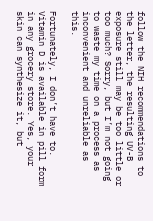follow the NIH recommendations to the letter, the resulting UV-B exposure still may be too little or too much? Sorry, but I’m not going to waste my time on a process as inconvenient and unreliable as this.

Fortunately, I don’t have to. Vitamin D is available in pill form in any grocery store. Yes, your skin can synthesize it, but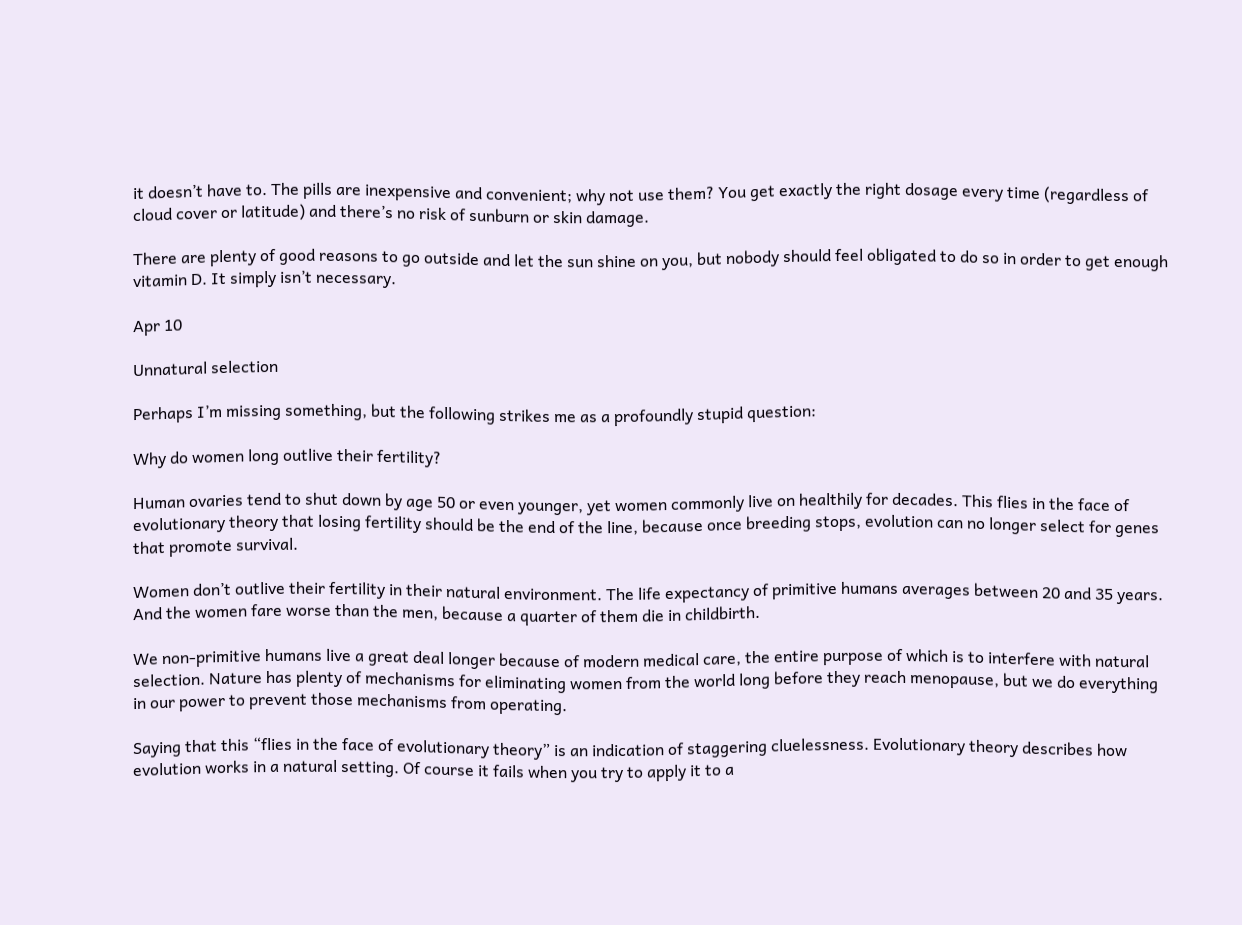it doesn’t have to. The pills are inexpensive and convenient; why not use them? You get exactly the right dosage every time (regardless of cloud cover or latitude) and there’s no risk of sunburn or skin damage.

There are plenty of good reasons to go outside and let the sun shine on you, but nobody should feel obligated to do so in order to get enough vitamin D. It simply isn’t necessary.

Apr 10

Unnatural selection

Perhaps I’m missing something, but the following strikes me as a profoundly stupid question:

Why do women long outlive their fertility?

Human ovaries tend to shut down by age 50 or even younger, yet women commonly live on healthily for decades. This flies in the face of evolutionary theory that losing fertility should be the end of the line, because once breeding stops, evolution can no longer select for genes that promote survival.

Women don’t outlive their fertility in their natural environment. The life expectancy of primitive humans averages between 20 and 35 years. And the women fare worse than the men, because a quarter of them die in childbirth.

We non-primitive humans live a great deal longer because of modern medical care, the entire purpose of which is to interfere with natural selection. Nature has plenty of mechanisms for eliminating women from the world long before they reach menopause, but we do everything in our power to prevent those mechanisms from operating.

Saying that this “flies in the face of evolutionary theory” is an indication of staggering cluelessness. Evolutionary theory describes how evolution works in a natural setting. Of course it fails when you try to apply it to a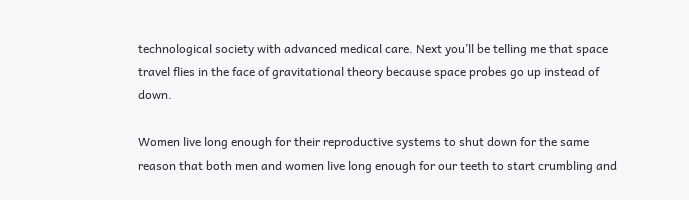technological society with advanced medical care. Next you’ll be telling me that space travel flies in the face of gravitational theory because space probes go up instead of down.

Women live long enough for their reproductive systems to shut down for the same reason that both men and women live long enough for our teeth to start crumbling and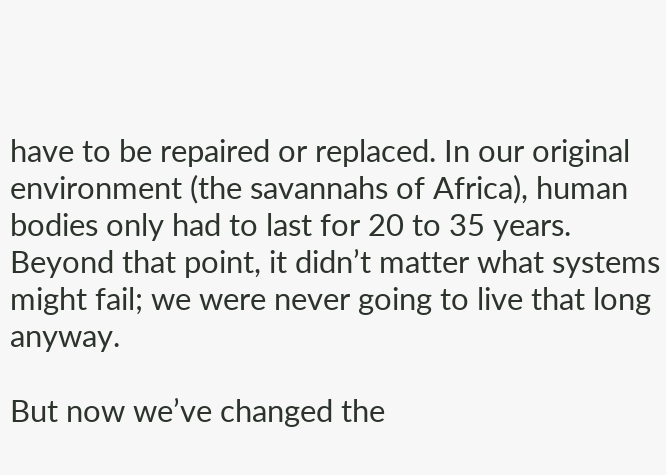have to be repaired or replaced. In our original environment (the savannahs of Africa), human bodies only had to last for 20 to 35 years. Beyond that point, it didn’t matter what systems might fail; we were never going to live that long anyway.

But now we’ve changed the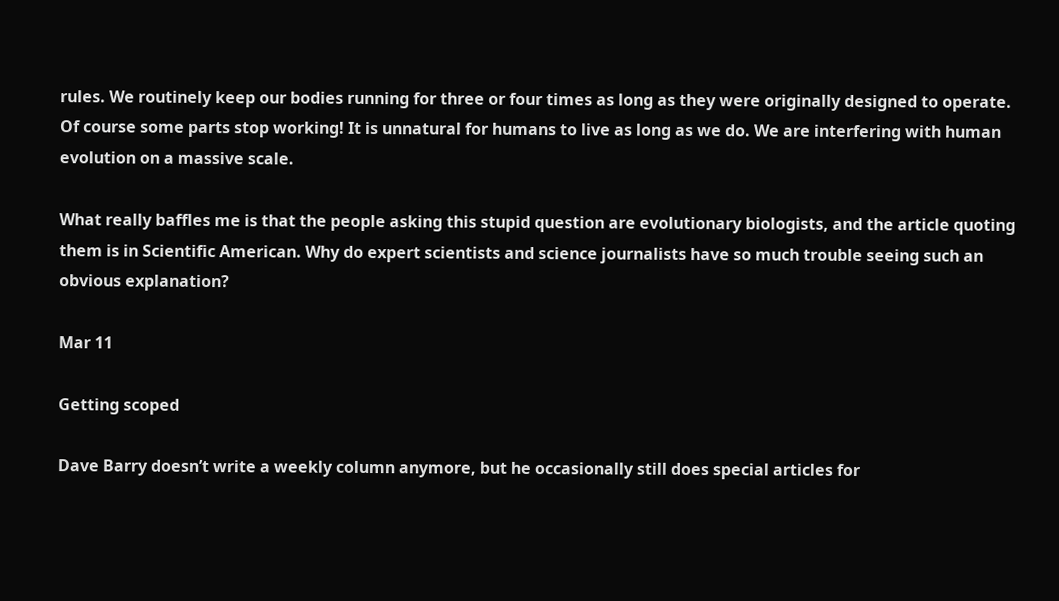rules. We routinely keep our bodies running for three or four times as long as they were originally designed to operate. Of course some parts stop working! It is unnatural for humans to live as long as we do. We are interfering with human evolution on a massive scale.

What really baffles me is that the people asking this stupid question are evolutionary biologists, and the article quoting them is in Scientific American. Why do expert scientists and science journalists have so much trouble seeing such an obvious explanation?

Mar 11

Getting scoped

Dave Barry doesn’t write a weekly column anymore, but he occasionally still does special articles for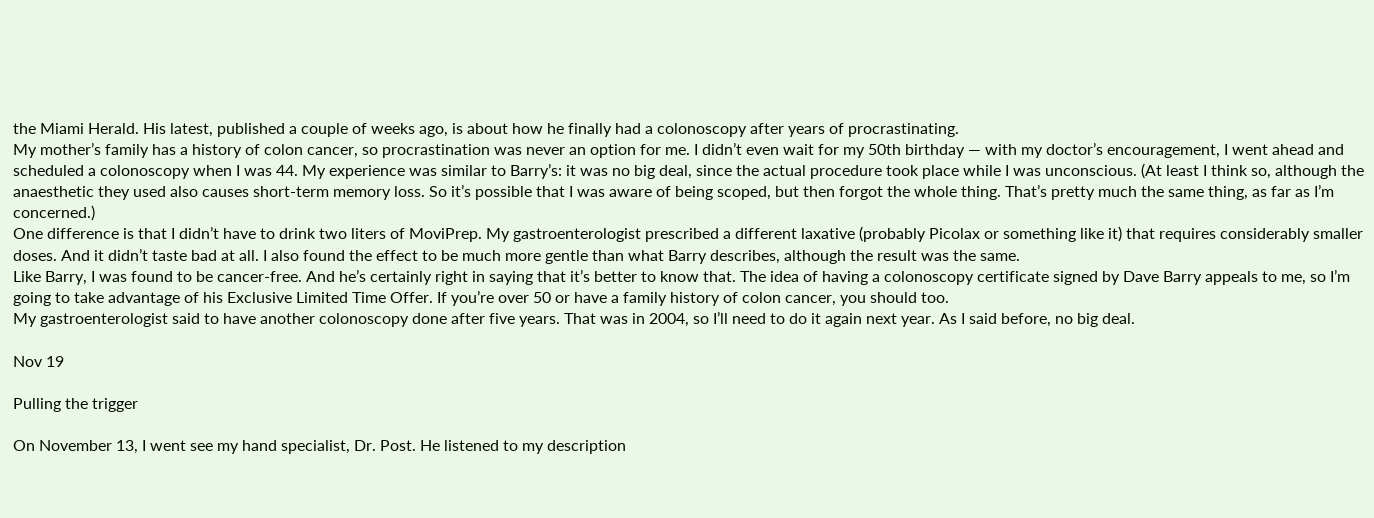the Miami Herald. His latest, published a couple of weeks ago, is about how he finally had a colonoscopy after years of procrastinating.
My mother’s family has a history of colon cancer, so procrastination was never an option for me. I didn’t even wait for my 50th birthday — with my doctor’s encouragement, I went ahead and scheduled a colonoscopy when I was 44. My experience was similar to Barry’s: it was no big deal, since the actual procedure took place while I was unconscious. (At least I think so, although the anaesthetic they used also causes short-term memory loss. So it’s possible that I was aware of being scoped, but then forgot the whole thing. That’s pretty much the same thing, as far as I’m concerned.)
One difference is that I didn’t have to drink two liters of MoviPrep. My gastroenterologist prescribed a different laxative (probably Picolax or something like it) that requires considerably smaller doses. And it didn’t taste bad at all. I also found the effect to be much more gentle than what Barry describes, although the result was the same.
Like Barry, I was found to be cancer-free. And he’s certainly right in saying that it’s better to know that. The idea of having a colonoscopy certificate signed by Dave Barry appeals to me, so I’m going to take advantage of his Exclusive Limited Time Offer. If you’re over 50 or have a family history of colon cancer, you should too.
My gastroenterologist said to have another colonoscopy done after five years. That was in 2004, so I’ll need to do it again next year. As I said before, no big deal.

Nov 19

Pulling the trigger

On November 13, I went see my hand specialist, Dr. Post. He listened to my description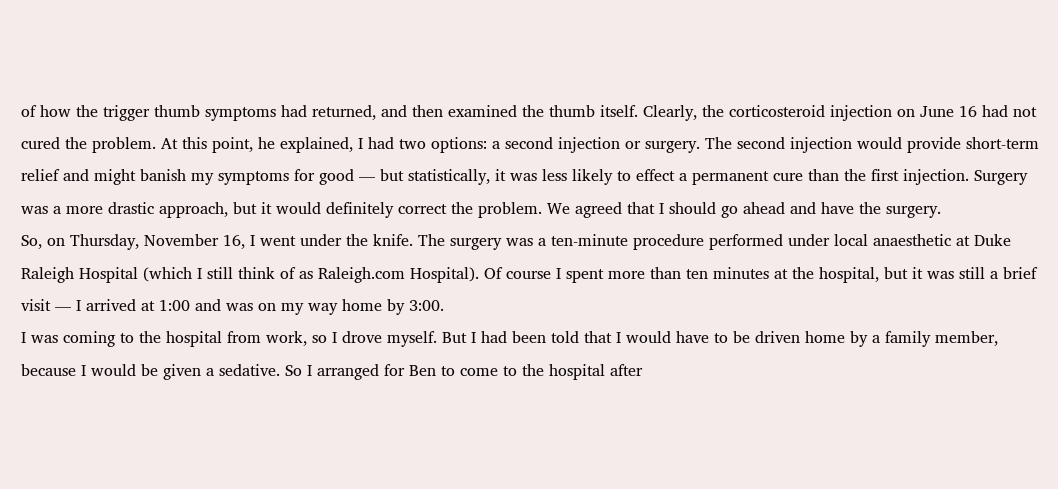of how the trigger thumb symptoms had returned, and then examined the thumb itself. Clearly, the corticosteroid injection on June 16 had not cured the problem. At this point, he explained, I had two options: a second injection or surgery. The second injection would provide short-term relief and might banish my symptoms for good — but statistically, it was less likely to effect a permanent cure than the first injection. Surgery was a more drastic approach, but it would definitely correct the problem. We agreed that I should go ahead and have the surgery.
So, on Thursday, November 16, I went under the knife. The surgery was a ten-minute procedure performed under local anaesthetic at Duke Raleigh Hospital (which I still think of as Raleigh.com Hospital). Of course I spent more than ten minutes at the hospital, but it was still a brief visit — I arrived at 1:00 and was on my way home by 3:00.
I was coming to the hospital from work, so I drove myself. But I had been told that I would have to be driven home by a family member, because I would be given a sedative. So I arranged for Ben to come to the hospital after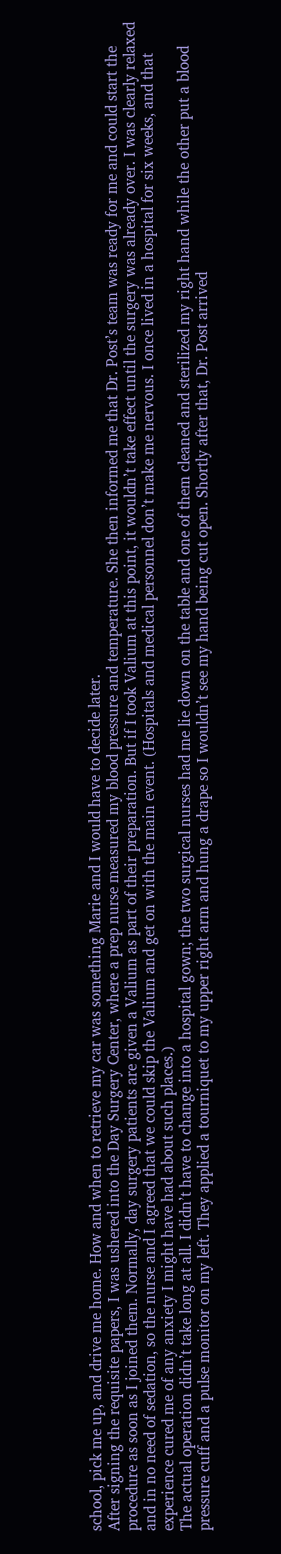school, pick me up, and drive me home. How and when to retrieve my car was something Marie and I would have to decide later.
After signing the requisite papers, I was ushered into the Day Surgery Center, where a prep nurse measured my blood pressure and temperature. She then informed me that Dr. Post’s team was ready for me and could start the procedure as soon as I joined them. Normally, day surgery patients are given a Valium as part of their preparation. But if I took Valium at this point, it wouldn’t take effect until the surgery was already over. I was clearly relaxed and in no need of sedation, so the nurse and I agreed that we could skip the Valium and get on with the main event. (Hospitals and medical personnel don’t make me nervous. I once lived in a hospital for six weeks, and that experience cured me of any anxiety I might have had about such places.)
The actual operation didn’t take long at all. I didn’t have to change into a hospital gown; the two surgical nurses had me lie down on the table and one of them cleaned and sterilized my right hand while the other put a blood pressure cuff and a pulse monitor on my left. They applied a tourniquet to my upper right arm and hung a drape so I wouldn’t see my hand being cut open. Shortly after that, Dr. Post arrived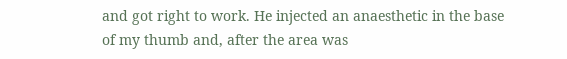and got right to work. He injected an anaesthetic in the base of my thumb and, after the area was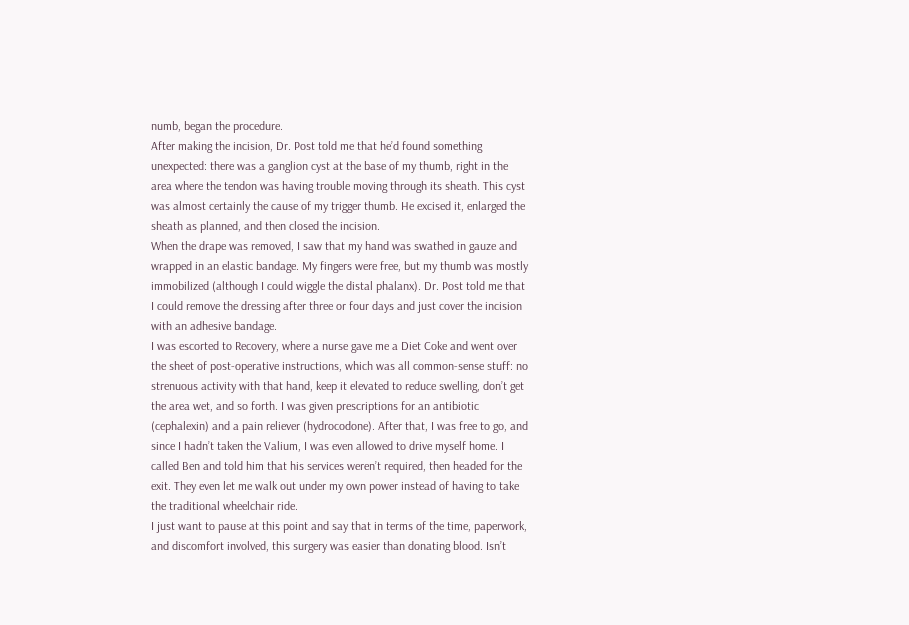numb, began the procedure.
After making the incision, Dr. Post told me that he’d found something unexpected: there was a ganglion cyst at the base of my thumb, right in the area where the tendon was having trouble moving through its sheath. This cyst was almost certainly the cause of my trigger thumb. He excised it, enlarged the sheath as planned, and then closed the incision.
When the drape was removed, I saw that my hand was swathed in gauze and wrapped in an elastic bandage. My fingers were free, but my thumb was mostly immobilized (although I could wiggle the distal phalanx). Dr. Post told me that I could remove the dressing after three or four days and just cover the incision with an adhesive bandage.
I was escorted to Recovery, where a nurse gave me a Diet Coke and went over the sheet of post-operative instructions, which was all common-sense stuff: no strenuous activity with that hand, keep it elevated to reduce swelling, don’t get the area wet, and so forth. I was given prescriptions for an antibiotic (cephalexin) and a pain reliever (hydrocodone). After that, I was free to go, and since I hadn’t taken the Valium, I was even allowed to drive myself home. I called Ben and told him that his services weren’t required, then headed for the exit. They even let me walk out under my own power instead of having to take the traditional wheelchair ride.
I just want to pause at this point and say that in terms of the time, paperwork, and discomfort involved, this surgery was easier than donating blood. Isn’t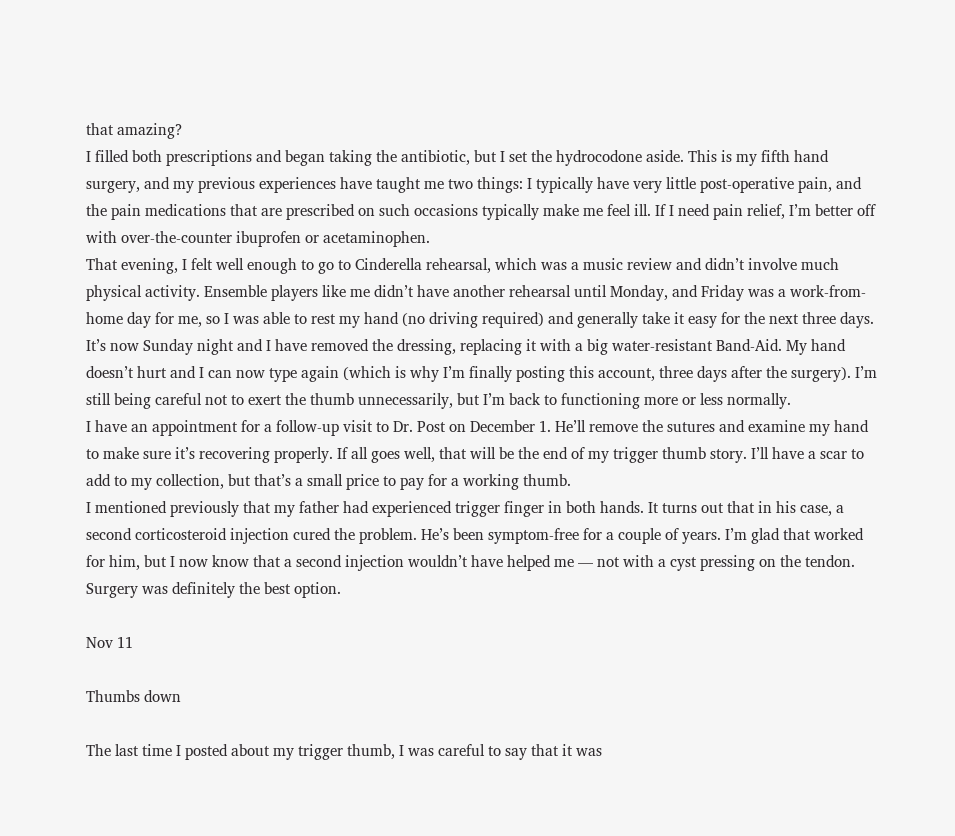that amazing?
I filled both prescriptions and began taking the antibiotic, but I set the hydrocodone aside. This is my fifth hand surgery, and my previous experiences have taught me two things: I typically have very little post-operative pain, and the pain medications that are prescribed on such occasions typically make me feel ill. If I need pain relief, I’m better off with over-the-counter ibuprofen or acetaminophen.
That evening, I felt well enough to go to Cinderella rehearsal, which was a music review and didn’t involve much physical activity. Ensemble players like me didn’t have another rehearsal until Monday, and Friday was a work-from-home day for me, so I was able to rest my hand (no driving required) and generally take it easy for the next three days. It’s now Sunday night and I have removed the dressing, replacing it with a big water-resistant Band-Aid. My hand doesn’t hurt and I can now type again (which is why I’m finally posting this account, three days after the surgery). I’m still being careful not to exert the thumb unnecessarily, but I’m back to functioning more or less normally.
I have an appointment for a follow-up visit to Dr. Post on December 1. He’ll remove the sutures and examine my hand to make sure it’s recovering properly. If all goes well, that will be the end of my trigger thumb story. I’ll have a scar to add to my collection, but that’s a small price to pay for a working thumb.
I mentioned previously that my father had experienced trigger finger in both hands. It turns out that in his case, a second corticosteroid injection cured the problem. He’s been symptom-free for a couple of years. I’m glad that worked for him, but I now know that a second injection wouldn’t have helped me — not with a cyst pressing on the tendon. Surgery was definitely the best option.

Nov 11

Thumbs down

The last time I posted about my trigger thumb, I was careful to say that it was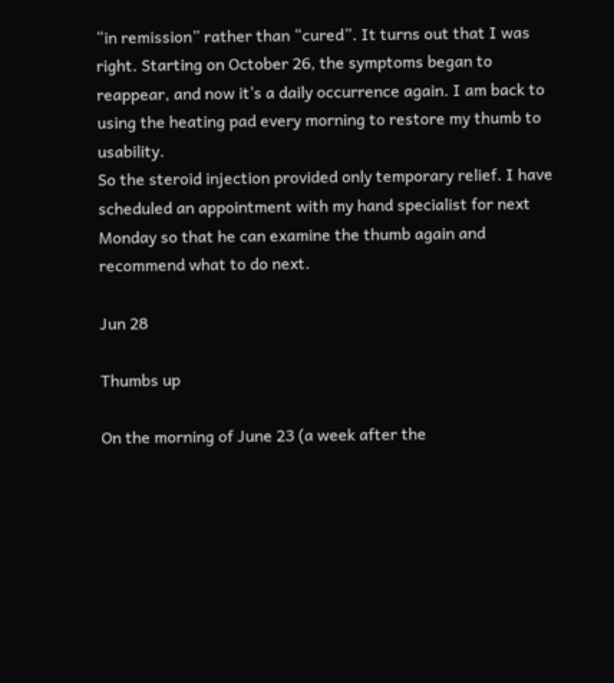“in remission” rather than “cured”. It turns out that I was right. Starting on October 26, the symptoms began to reappear, and now it’s a daily occurrence again. I am back to using the heating pad every morning to restore my thumb to usability.
So the steroid injection provided only temporary relief. I have scheduled an appointment with my hand specialist for next Monday so that he can examine the thumb again and recommend what to do next.

Jun 28

Thumbs up

On the morning of June 23 (a week after the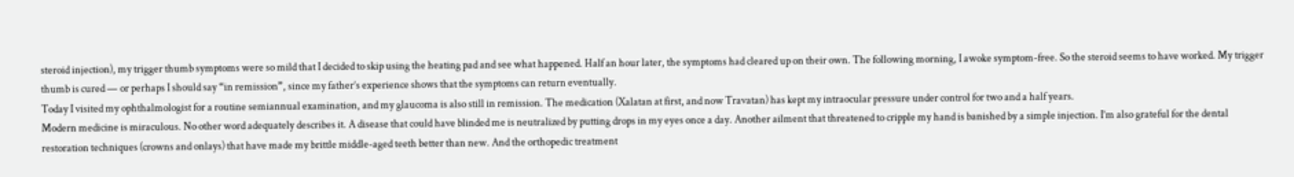steroid injection), my trigger thumb symptoms were so mild that I decided to skip using the heating pad and see what happened. Half an hour later, the symptoms had cleared up on their own. The following morning, I awoke symptom-free. So the steroid seems to have worked. My trigger thumb is cured — or perhaps I should say “in remission”, since my father’s experience shows that the symptoms can return eventually.
Today I visited my ophthalmologist for a routine semiannual examination, and my glaucoma is also still in remission. The medication (Xalatan at first, and now Travatan) has kept my intraocular pressure under control for two and a half years.
Modern medicine is miraculous. No other word adequately describes it. A disease that could have blinded me is neutralized by putting drops in my eyes once a day. Another ailment that threatened to cripple my hand is banished by a simple injection. I’m also grateful for the dental restoration techniques (crowns and onlays) that have made my brittle middle-aged teeth better than new. And the orthopedic treatment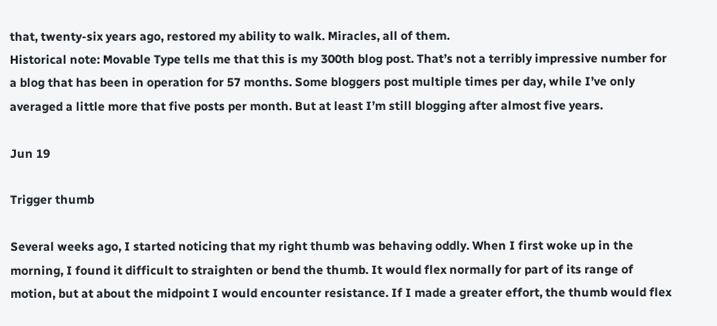that, twenty-six years ago, restored my ability to walk. Miracles, all of them.
Historical note: Movable Type tells me that this is my 300th blog post. That’s not a terribly impressive number for a blog that has been in operation for 57 months. Some bloggers post multiple times per day, while I’ve only averaged a little more that five posts per month. But at least I’m still blogging after almost five years.

Jun 19

Trigger thumb

Several weeks ago, I started noticing that my right thumb was behaving oddly. When I first woke up in the morning, I found it difficult to straighten or bend the thumb. It would flex normally for part of its range of motion, but at about the midpoint I would encounter resistance. If I made a greater effort, the thumb would flex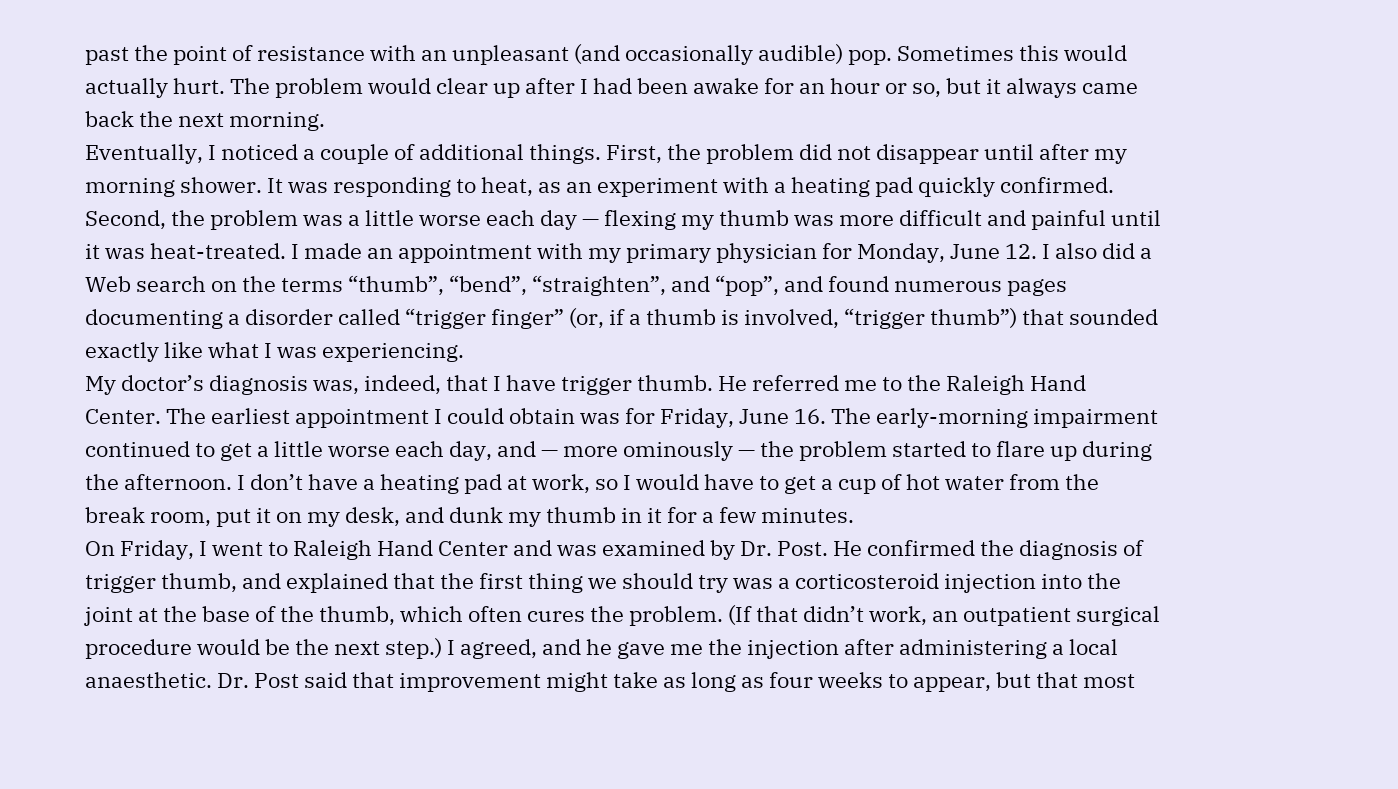past the point of resistance with an unpleasant (and occasionally audible) pop. Sometimes this would actually hurt. The problem would clear up after I had been awake for an hour or so, but it always came back the next morning.
Eventually, I noticed a couple of additional things. First, the problem did not disappear until after my morning shower. It was responding to heat, as an experiment with a heating pad quickly confirmed. Second, the problem was a little worse each day — flexing my thumb was more difficult and painful until it was heat-treated. I made an appointment with my primary physician for Monday, June 12. I also did a Web search on the terms “thumb”, “bend”, “straighten”, and “pop”, and found numerous pages documenting a disorder called “trigger finger” (or, if a thumb is involved, “trigger thumb”) that sounded exactly like what I was experiencing.
My doctor’s diagnosis was, indeed, that I have trigger thumb. He referred me to the Raleigh Hand Center. The earliest appointment I could obtain was for Friday, June 16. The early-morning impairment continued to get a little worse each day, and — more ominously — the problem started to flare up during the afternoon. I don’t have a heating pad at work, so I would have to get a cup of hot water from the break room, put it on my desk, and dunk my thumb in it for a few minutes.
On Friday, I went to Raleigh Hand Center and was examined by Dr. Post. He confirmed the diagnosis of trigger thumb, and explained that the first thing we should try was a corticosteroid injection into the joint at the base of the thumb, which often cures the problem. (If that didn’t work, an outpatient surgical procedure would be the next step.) I agreed, and he gave me the injection after administering a local anaesthetic. Dr. Post said that improvement might take as long as four weeks to appear, but that most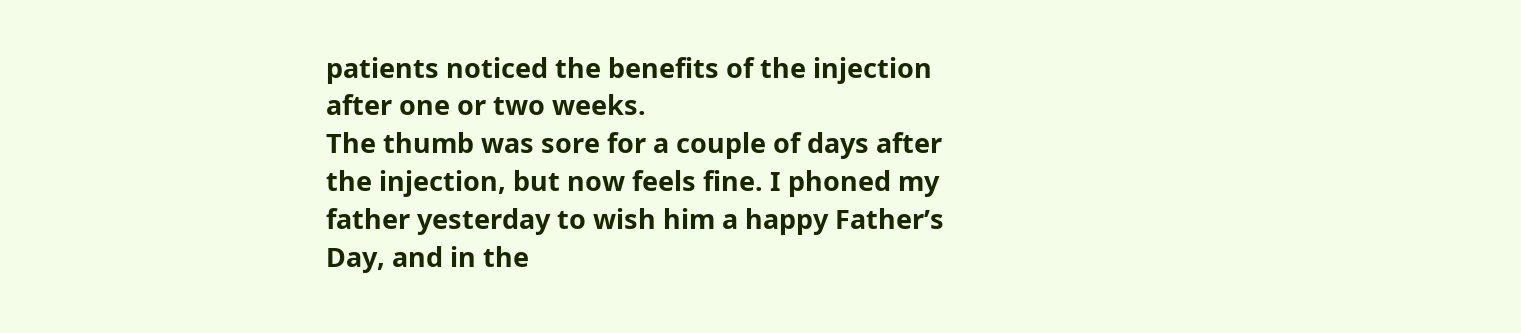patients noticed the benefits of the injection after one or two weeks.
The thumb was sore for a couple of days after the injection, but now feels fine. I phoned my father yesterday to wish him a happy Father’s Day, and in the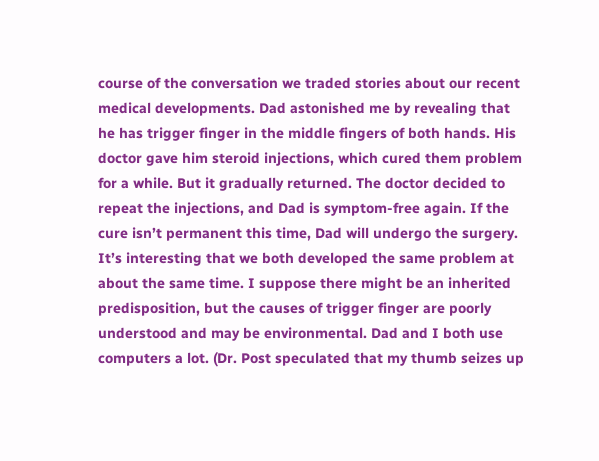course of the conversation we traded stories about our recent medical developments. Dad astonished me by revealing that he has trigger finger in the middle fingers of both hands. His doctor gave him steroid injections, which cured them problem for a while. But it gradually returned. The doctor decided to repeat the injections, and Dad is symptom-free again. If the cure isn’t permanent this time, Dad will undergo the surgery.
It’s interesting that we both developed the same problem at about the same time. I suppose there might be an inherited predisposition, but the causes of trigger finger are poorly understood and may be environmental. Dad and I both use computers a lot. (Dr. Post speculated that my thumb seizes up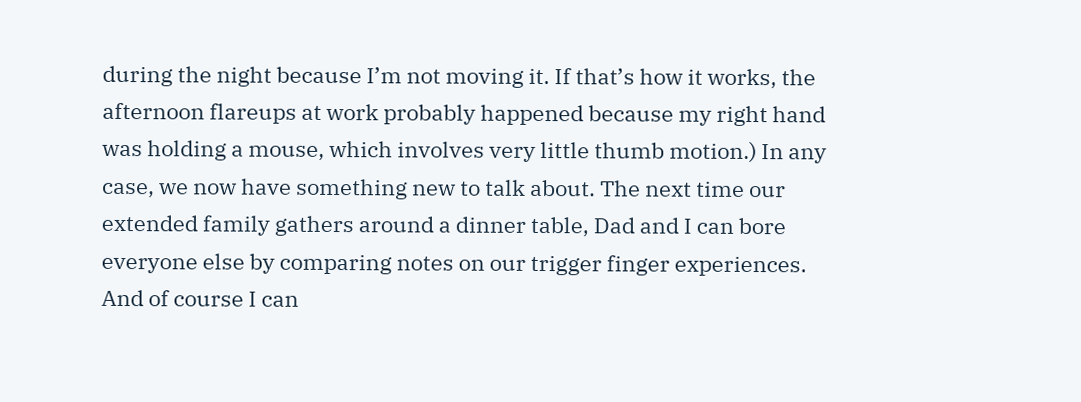during the night because I’m not moving it. If that’s how it works, the afternoon flareups at work probably happened because my right hand was holding a mouse, which involves very little thumb motion.) In any case, we now have something new to talk about. The next time our extended family gathers around a dinner table, Dad and I can bore everyone else by comparing notes on our trigger finger experiences. And of course I can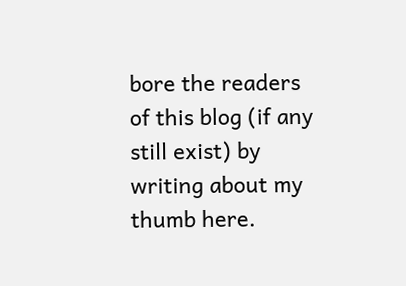bore the readers of this blog (if any still exist) by writing about my thumb here.